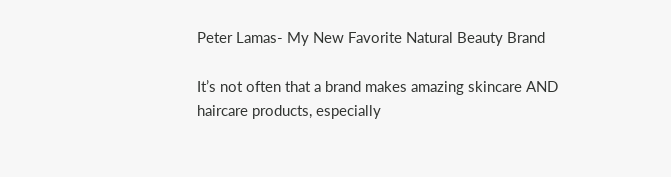Peter Lamas- My New Favorite Natural Beauty Brand

It’s not often that a brand makes amazing skincare AND haircare products, especially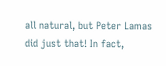all natural, but Peter Lamas did just that! In fact,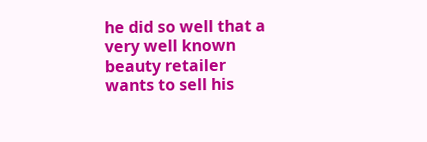he did so well that a very well known beauty retailer wants to sell his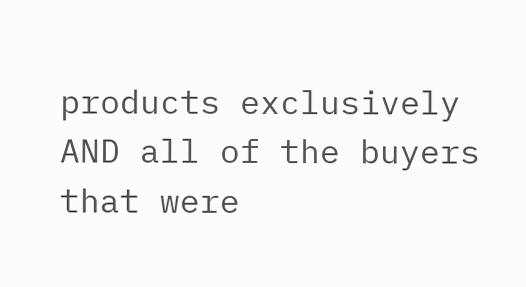products exclusively AND all of the buyers that were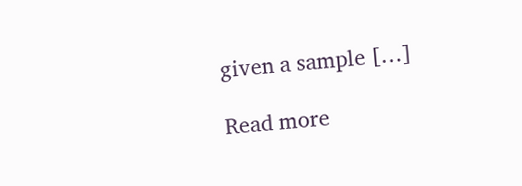given a sample […]

Read more